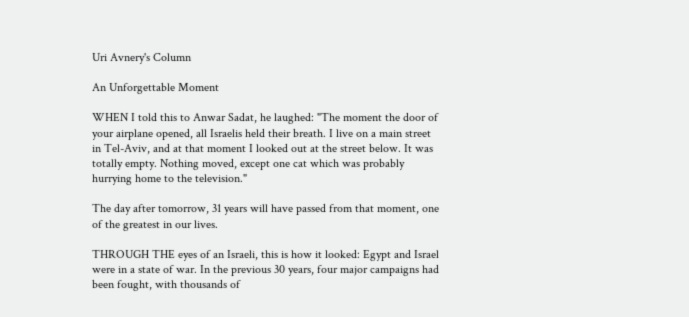Uri Avnery's Column

An Unforgettable Moment

WHEN I told this to Anwar Sadat, he laughed: "The moment the door of your airplane opened, all Israelis held their breath. I live on a main street in Tel-Aviv, and at that moment I looked out at the street below. It was totally empty. Nothing moved, except one cat which was probably hurrying home to the television."

The day after tomorrow, 31 years will have passed from that moment, one of the greatest in our lives.

THROUGH THE eyes of an Israeli, this is how it looked: Egypt and Israel were in a state of war. In the previous 30 years, four major campaigns had been fought, with thousands of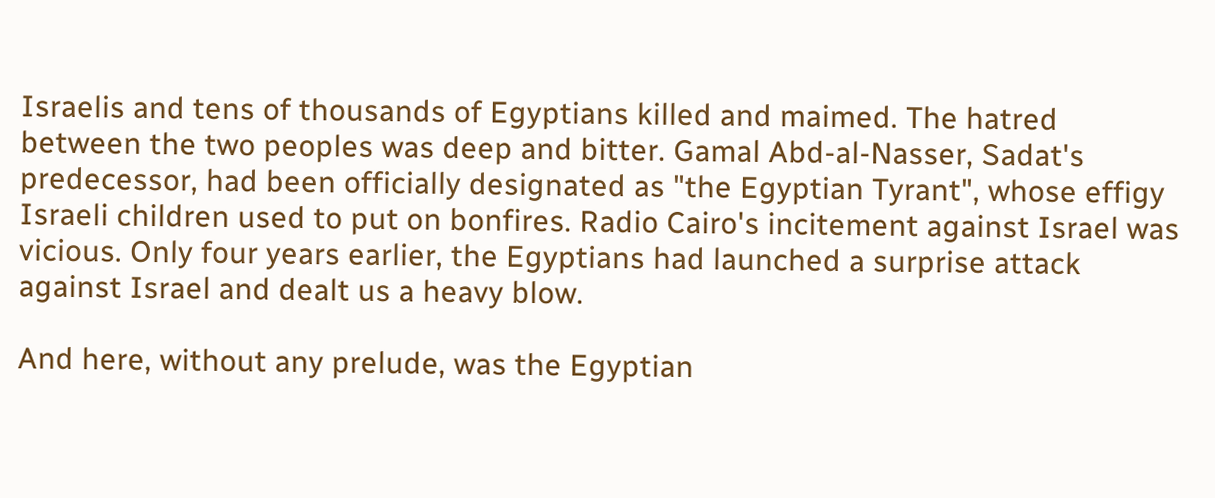Israelis and tens of thousands of Egyptians killed and maimed. The hatred between the two peoples was deep and bitter. Gamal Abd-al-Nasser, Sadat's predecessor, had been officially designated as "the Egyptian Tyrant", whose effigy Israeli children used to put on bonfires. Radio Cairo's incitement against Israel was vicious. Only four years earlier, the Egyptians had launched a surprise attack against Israel and dealt us a heavy blow.

And here, without any prelude, was the Egyptian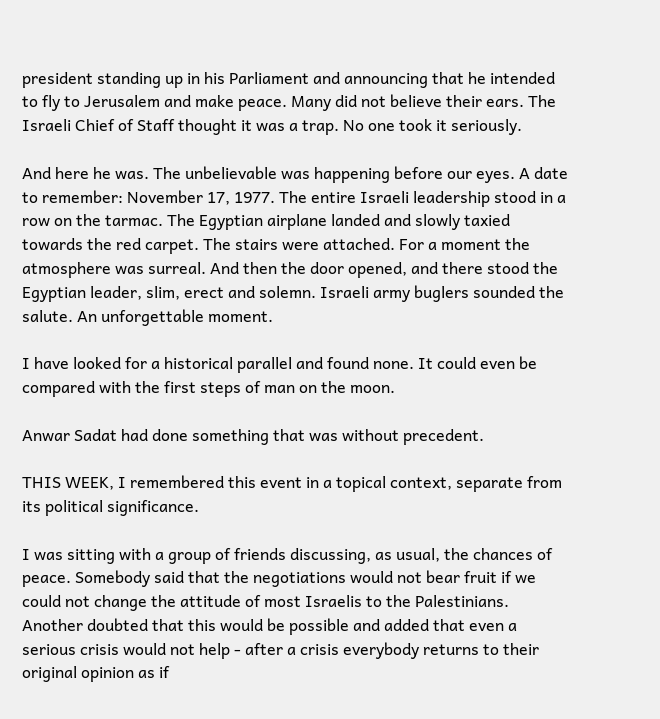president standing up in his Parliament and announcing that he intended to fly to Jerusalem and make peace. Many did not believe their ears. The Israeli Chief of Staff thought it was a trap. No one took it seriously.

And here he was. The unbelievable was happening before our eyes. A date to remember: November 17, 1977. The entire Israeli leadership stood in a row on the tarmac. The Egyptian airplane landed and slowly taxied towards the red carpet. The stairs were attached. For a moment the atmosphere was surreal. And then the door opened, and there stood the Egyptian leader, slim, erect and solemn. Israeli army buglers sounded the salute. An unforgettable moment.

I have looked for a historical parallel and found none. It could even be compared with the first steps of man on the moon.

Anwar Sadat had done something that was without precedent.

THIS WEEK, I remembered this event in a topical context, separate from its political significance.

I was sitting with a group of friends discussing, as usual, the chances of peace. Somebody said that the negotiations would not bear fruit if we could not change the attitude of most Israelis to the Palestinians. Another doubted that this would be possible and added that even a serious crisis would not help - after a crisis everybody returns to their original opinion as if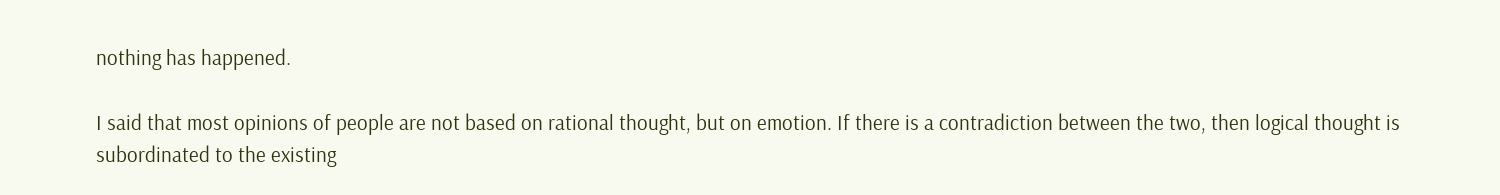nothing has happened.

I said that most opinions of people are not based on rational thought, but on emotion. If there is a contradiction between the two, then logical thought is subordinated to the existing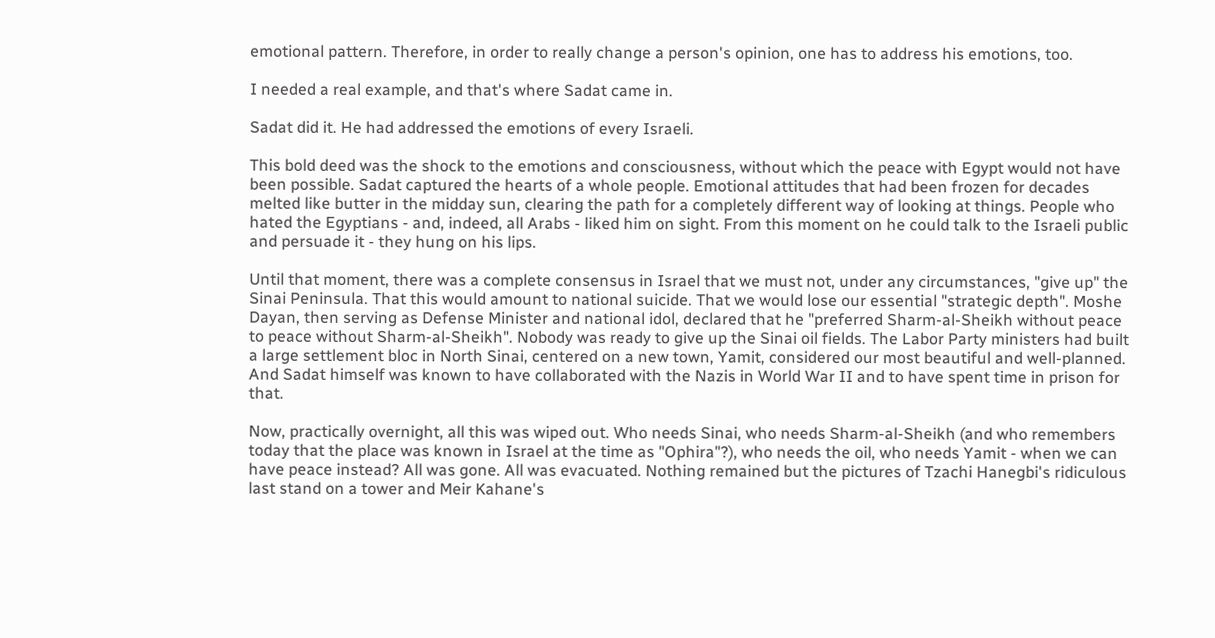emotional pattern. Therefore, in order to really change a person's opinion, one has to address his emotions, too.

I needed a real example, and that's where Sadat came in.

Sadat did it. He had addressed the emotions of every Israeli.

This bold deed was the shock to the emotions and consciousness, without which the peace with Egypt would not have been possible. Sadat captured the hearts of a whole people. Emotional attitudes that had been frozen for decades melted like butter in the midday sun, clearing the path for a completely different way of looking at things. People who hated the Egyptians - and, indeed, all Arabs - liked him on sight. From this moment on he could talk to the Israeli public and persuade it - they hung on his lips.

Until that moment, there was a complete consensus in Israel that we must not, under any circumstances, "give up" the Sinai Peninsula. That this would amount to national suicide. That we would lose our essential "strategic depth". Moshe Dayan, then serving as Defense Minister and national idol, declared that he "preferred Sharm-al-Sheikh without peace to peace without Sharm-al-Sheikh". Nobody was ready to give up the Sinai oil fields. The Labor Party ministers had built a large settlement bloc in North Sinai, centered on a new town, Yamit, considered our most beautiful and well-planned. And Sadat himself was known to have collaborated with the Nazis in World War II and to have spent time in prison for that.

Now, practically overnight, all this was wiped out. Who needs Sinai, who needs Sharm-al-Sheikh (and who remembers today that the place was known in Israel at the time as "Ophira"?), who needs the oil, who needs Yamit - when we can have peace instead? All was gone. All was evacuated. Nothing remained but the pictures of Tzachi Hanegbi's ridiculous last stand on a tower and Meir Kahane's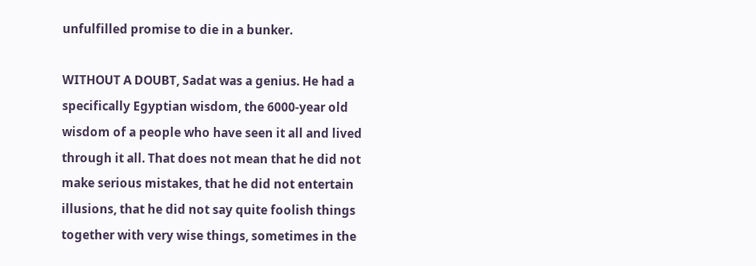unfulfilled promise to die in a bunker.

WITHOUT A DOUBT, Sadat was a genius. He had a specifically Egyptian wisdom, the 6000-year old wisdom of a people who have seen it all and lived through it all. That does not mean that he did not make serious mistakes, that he did not entertain illusions, that he did not say quite foolish things together with very wise things, sometimes in the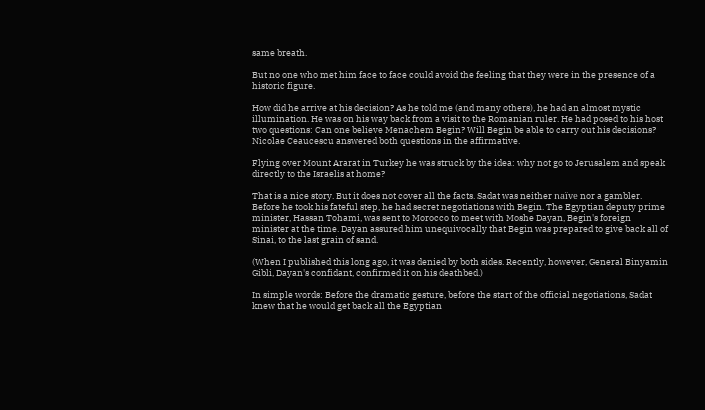same breath.

But no one who met him face to face could avoid the feeling that they were in the presence of a historic figure.

How did he arrive at his decision? As he told me (and many others), he had an almost mystic illumination. He was on his way back from a visit to the Romanian ruler. He had posed to his host two questions: Can one believe Menachem Begin? Will Begin be able to carry out his decisions? Nicolae Ceaucescu answered both questions in the affirmative.

Flying over Mount Ararat in Turkey he was struck by the idea: why not go to Jerusalem and speak directly to the Israelis at home?

That is a nice story. But it does not cover all the facts. Sadat was neither naïve nor a gambler. Before he took his fateful step, he had secret negotiations with Begin. The Egyptian deputy prime minister, Hassan Tohami, was sent to Morocco to meet with Moshe Dayan, Begin's foreign minister at the time. Dayan assured him unequivocally that Begin was prepared to give back all of Sinai, to the last grain of sand.

(When I published this long ago, it was denied by both sides. Recently, however, General Binyamin Gibli, Dayan's confidant, confirmed it on his deathbed.)

In simple words: Before the dramatic gesture, before the start of the official negotiations, Sadat knew that he would get back all the Egyptian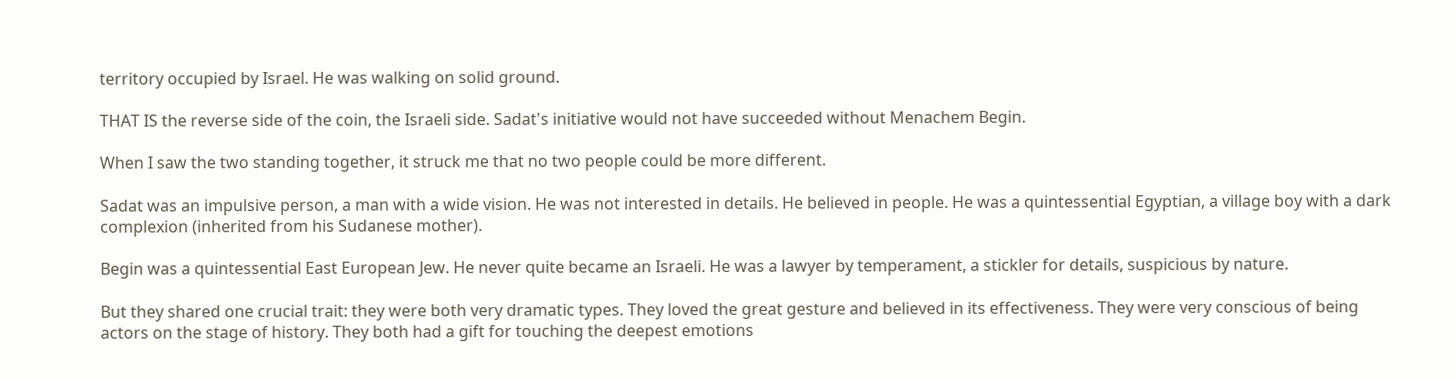territory occupied by Israel. He was walking on solid ground.

THAT IS the reverse side of the coin, the Israeli side. Sadat's initiative would not have succeeded without Menachem Begin.

When I saw the two standing together, it struck me that no two people could be more different.

Sadat was an impulsive person, a man with a wide vision. He was not interested in details. He believed in people. He was a quintessential Egyptian, a village boy with a dark complexion (inherited from his Sudanese mother).

Begin was a quintessential East European Jew. He never quite became an Israeli. He was a lawyer by temperament, a stickler for details, suspicious by nature.

But they shared one crucial trait: they were both very dramatic types. They loved the great gesture and believed in its effectiveness. They were very conscious of being actors on the stage of history. They both had a gift for touching the deepest emotions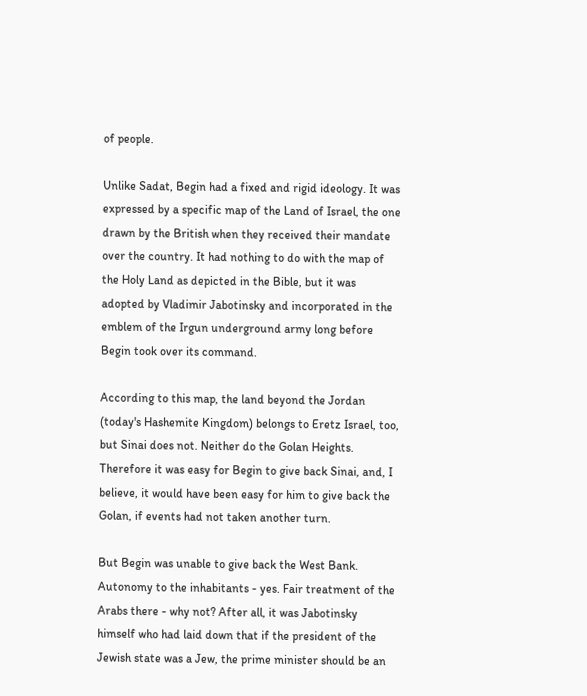of people.

Unlike Sadat, Begin had a fixed and rigid ideology. It was expressed by a specific map of the Land of Israel, the one drawn by the British when they received their mandate over the country. It had nothing to do with the map of the Holy Land as depicted in the Bible, but it was adopted by Vladimir Jabotinsky and incorporated in the emblem of the Irgun underground army long before Begin took over its command.

According to this map, the land beyond the Jordan (today's Hashemite Kingdom) belongs to Eretz Israel, too, but Sinai does not. Neither do the Golan Heights. Therefore it was easy for Begin to give back Sinai, and, I believe, it would have been easy for him to give back the Golan, if events had not taken another turn.

But Begin was unable to give back the West Bank. Autonomy to the inhabitants - yes. Fair treatment of the Arabs there - why not? After all, it was Jabotinsky himself who had laid down that if the president of the Jewish state was a Jew, the prime minister should be an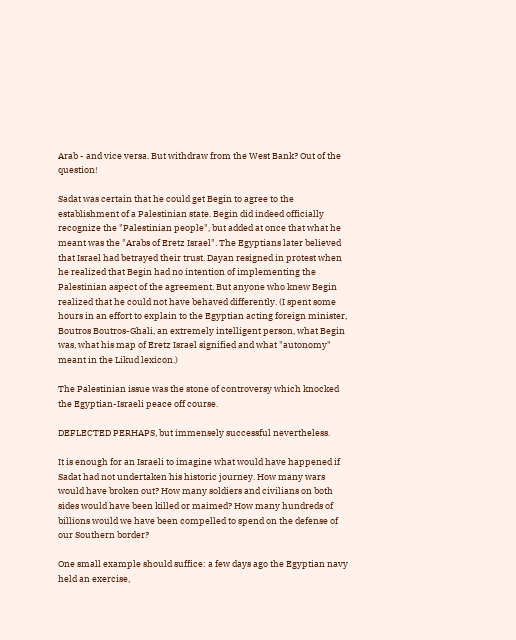Arab - and vice versa. But withdraw from the West Bank? Out of the question!

Sadat was certain that he could get Begin to agree to the establishment of a Palestinian state. Begin did indeed officially recognize the "Palestinian people", but added at once that what he meant was the "Arabs of Eretz Israel". The Egyptians later believed that Israel had betrayed their trust. Dayan resigned in protest when he realized that Begin had no intention of implementing the Palestinian aspect of the agreement. But anyone who knew Begin realized that he could not have behaved differently. (I spent some hours in an effort to explain to the Egyptian acting foreign minister, Boutros Boutros-Ghali, an extremely intelligent person, what Begin was, what his map of Eretz Israel signified and what "autonomy" meant in the Likud lexicon.)

The Palestinian issue was the stone of controversy which knocked the Egyptian-Israeli peace off course.

DEFLECTED PERHAPS, but immensely successful nevertheless.

It is enough for an Israeli to imagine what would have happened if Sadat had not undertaken his historic journey. How many wars would have broken out? How many soldiers and civilians on both sides would have been killed or maimed? How many hundreds of billions would we have been compelled to spend on the defense of our Southern border?

One small example should suffice: a few days ago the Egyptian navy held an exercise,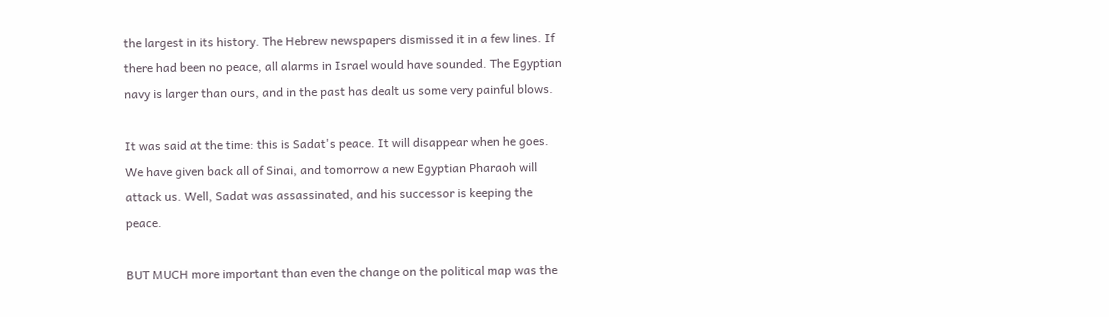the largest in its history. The Hebrew newspapers dismissed it in a few lines. If there had been no peace, all alarms in Israel would have sounded. The Egyptian navy is larger than ours, and in the past has dealt us some very painful blows.

It was said at the time: this is Sadat's peace. It will disappear when he goes. We have given back all of Sinai, and tomorrow a new Egyptian Pharaoh will attack us. Well, Sadat was assassinated, and his successor is keeping the peace.

BUT MUCH more important than even the change on the political map was the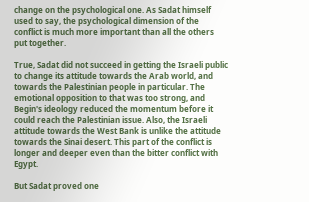change on the psychological one. As Sadat himself used to say, the psychological dimension of the conflict is much more important than all the others put together.

True, Sadat did not succeed in getting the Israeli public to change its attitude towards the Arab world, and towards the Palestinian people in particular. The emotional opposition to that was too strong, and Begin's ideology reduced the momentum before it could reach the Palestinian issue. Also, the Israeli attitude towards the West Bank is unlike the attitude towards the Sinai desert. This part of the conflict is longer and deeper even than the bitter conflict with Egypt.

But Sadat proved one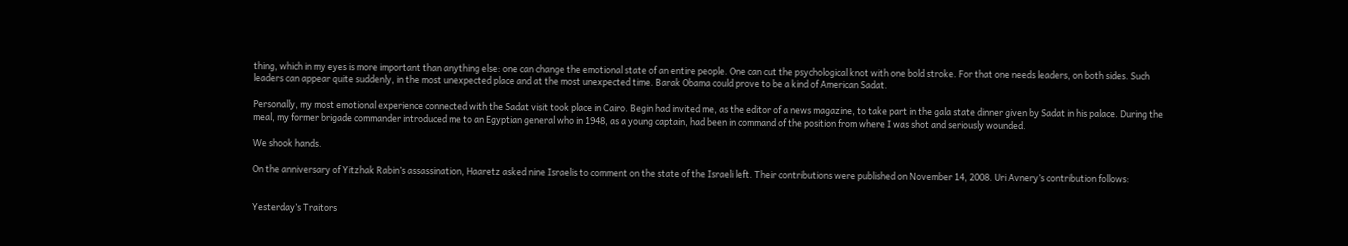thing, which in my eyes is more important than anything else: one can change the emotional state of an entire people. One can cut the psychological knot with one bold stroke. For that one needs leaders, on both sides. Such leaders can appear quite suddenly, in the most unexpected place and at the most unexpected time. Barak Obama could prove to be a kind of American Sadat.

Personally, my most emotional experience connected with the Sadat visit took place in Cairo. Begin had invited me, as the editor of a news magazine, to take part in the gala state dinner given by Sadat in his palace. During the meal, my former brigade commander introduced me to an Egyptian general who in 1948, as a young captain, had been in command of the position from where I was shot and seriously wounded.

We shook hands.

On the anniversary of Yitzhak Rabin’s assassination, Haaretz asked nine Israelis to comment on the state of the Israeli left. Their contributions were published on November 14, 2008. Uri Avnery’s contribution follows:


Yesterday’s Traitors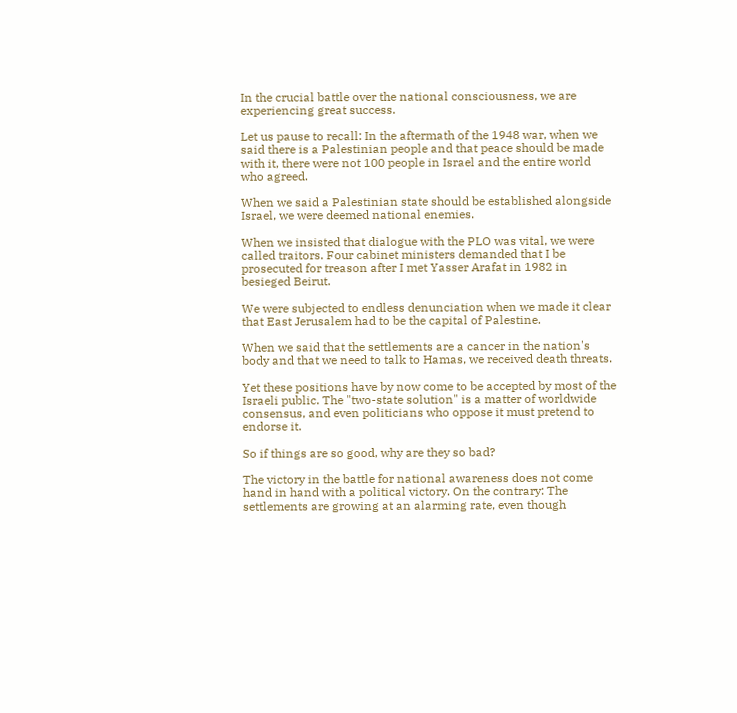In the crucial battle over the national consciousness, we are experiencing great success.

Let us pause to recall: In the aftermath of the 1948 war, when we said there is a Palestinian people and that peace should be made with it, there were not 100 people in Israel and the entire world who agreed.

When we said a Palestinian state should be established alongside Israel, we were deemed national enemies.

When we insisted that dialogue with the PLO was vital, we were called traitors. Four cabinet ministers demanded that I be prosecuted for treason after I met Yasser Arafat in 1982 in besieged Beirut.

We were subjected to endless denunciation when we made it clear that East Jerusalem had to be the capital of Palestine.

When we said that the settlements are a cancer in the nation's body and that we need to talk to Hamas, we received death threats.

Yet these positions have by now come to be accepted by most of the Israeli public. The "two-state solution" is a matter of worldwide consensus, and even politicians who oppose it must pretend to endorse it.

So if things are so good, why are they so bad?

The victory in the battle for national awareness does not come hand in hand with a political victory. On the contrary: The settlements are growing at an alarming rate, even though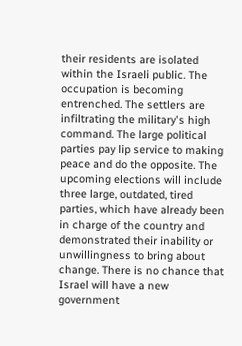their residents are isolated within the Israeli public. The occupation is becoming entrenched. The settlers are infiltrating the military's high command. The large political parties pay lip service to making peace and do the opposite. The upcoming elections will include three large, outdated, tired parties, which have already been in charge of the country and demonstrated their inability or unwillingness to bring about change. There is no chance that Israel will have a new government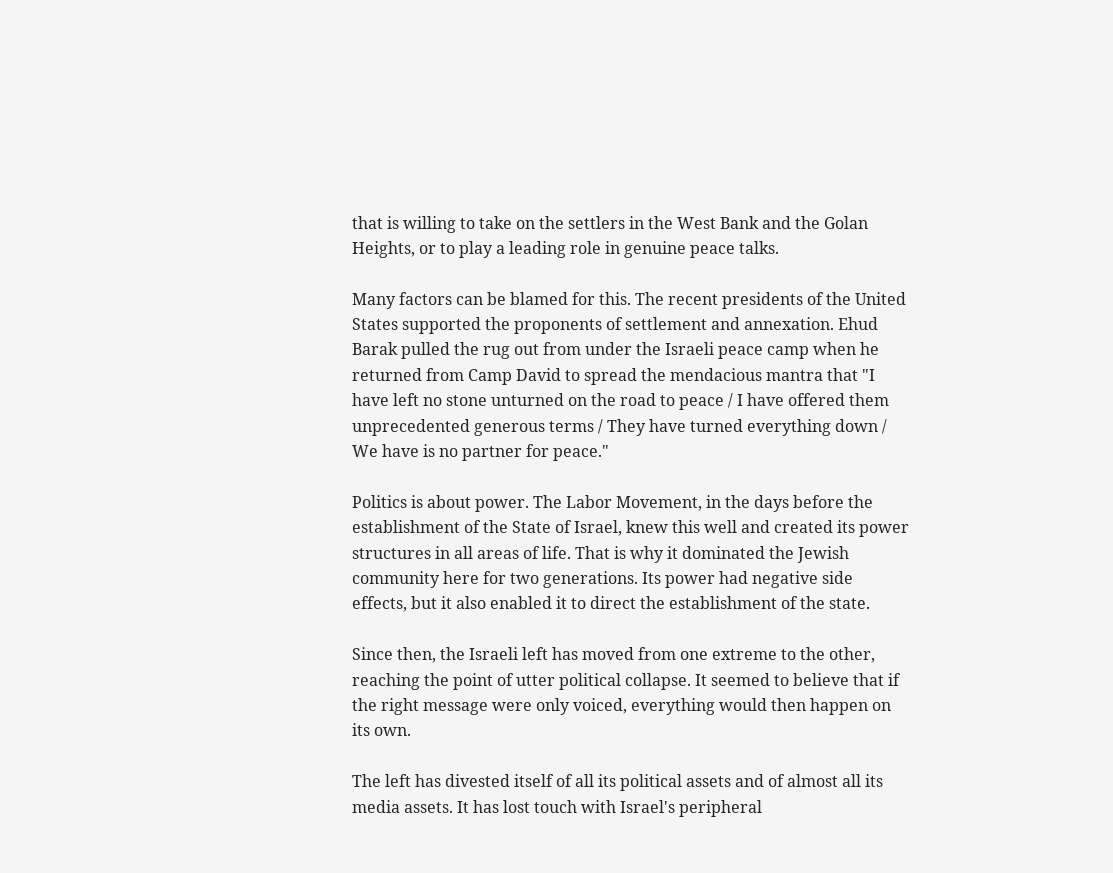that is willing to take on the settlers in the West Bank and the Golan Heights, or to play a leading role in genuine peace talks.

Many factors can be blamed for this. The recent presidents of the United States supported the proponents of settlement and annexation. Ehud Barak pulled the rug out from under the Israeli peace camp when he returned from Camp David to spread the mendacious mantra that "I have left no stone unturned on the road to peace / I have offered them unprecedented generous terms / They have turned everything down / We have is no partner for peace."

Politics is about power. The Labor Movement, in the days before the establishment of the State of Israel, knew this well and created its power structures in all areas of life. That is why it dominated the Jewish community here for two generations. Its power had negative side effects, but it also enabled it to direct the establishment of the state.

Since then, the Israeli left has moved from one extreme to the other, reaching the point of utter political collapse. It seemed to believe that if the right message were only voiced, everything would then happen on its own.

The left has divested itself of all its political assets and of almost all its media assets. It has lost touch with Israel's peripheral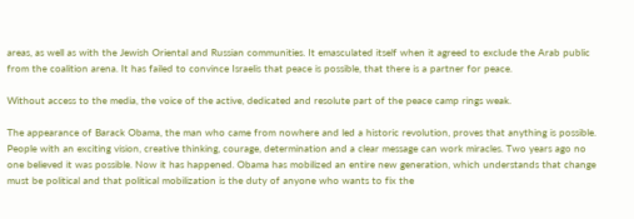areas, as well as with the Jewish Oriental and Russian communities. It emasculated itself when it agreed to exclude the Arab public from the coalition arena. It has failed to convince Israelis that peace is possible, that there is a partner for peace.

Without access to the media, the voice of the active, dedicated and resolute part of the peace camp rings weak.

The appearance of Barack Obama, the man who came from nowhere and led a historic revolution, proves that anything is possible. People with an exciting vision, creative thinking, courage, determination and a clear message can work miracles. Two years ago no one believed it was possible. Now it has happened. Obama has mobilized an entire new generation, which understands that change must be political and that political mobilization is the duty of anyone who wants to fix the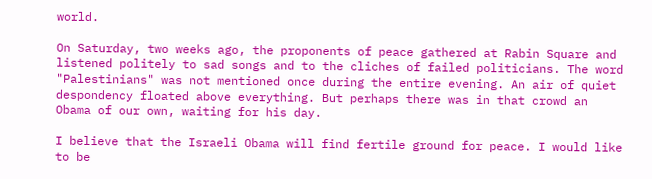world.

On Saturday, two weeks ago, the proponents of peace gathered at Rabin Square and listened politely to sad songs and to the cliches of failed politicians. The word "Palestinians" was not mentioned once during the entire evening. An air of quiet despondency floated above everything. But perhaps there was in that crowd an Obama of our own, waiting for his day.

I believe that the Israeli Obama will find fertile ground for peace. I would like to be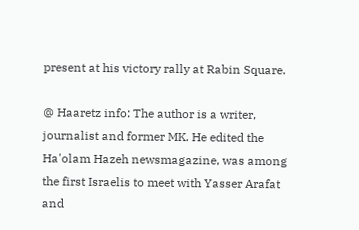present at his victory rally at Rabin Square.

@ Haaretz info: The author is a writer, journalist and former MK. He edited the Ha'olam Hazeh newsmagazine, was among the first Israelis to meet with Yasser Arafat and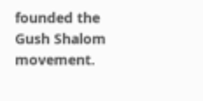founded the Gush Shalom movement.